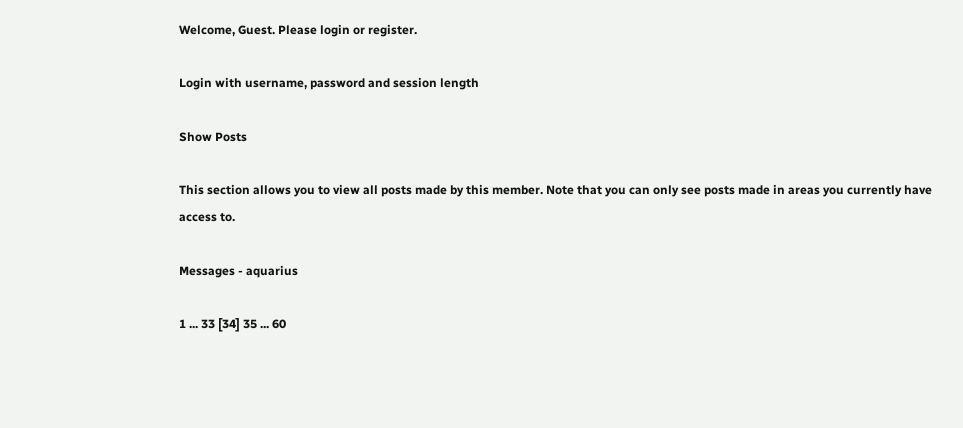Welcome, Guest. Please login or register.

Login with username, password and session length

Show Posts

This section allows you to view all posts made by this member. Note that you can only see posts made in areas you currently have access to.

Messages - aquarius

1 ... 33 [34] 35 ... 60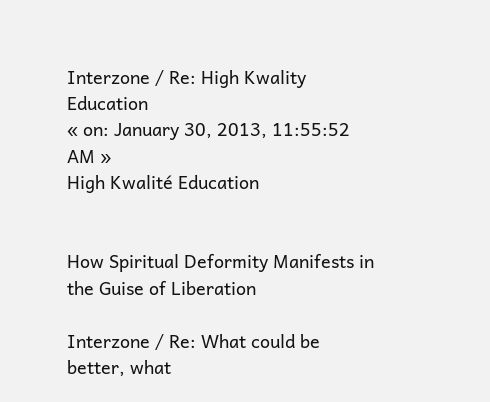Interzone / Re: High Kwality Education
« on: January 30, 2013, 11:55:52 AM »
High Kwalité Education


How Spiritual Deformity Manifests in the Guise of Liberation

Interzone / Re: What could be better, what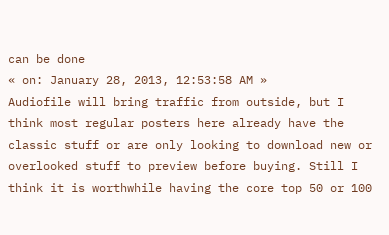can be done
« on: January 28, 2013, 12:53:58 AM »
Audiofile will bring traffic from outside, but I think most regular posters here already have the classic stuff or are only looking to download new or overlooked stuff to preview before buying. Still I think it is worthwhile having the core top 50 or 100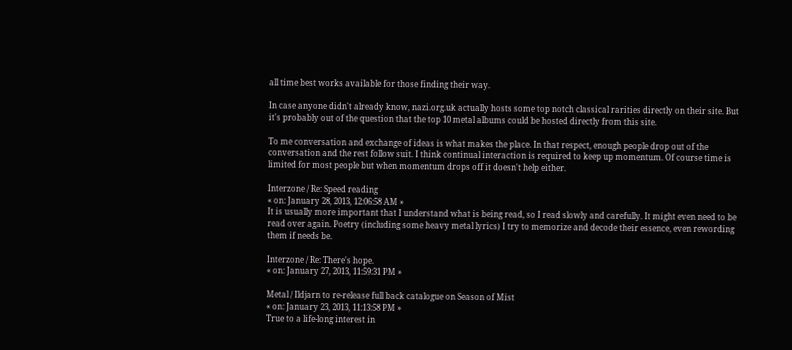all time best works available for those finding their way.

In case anyone didn't already know, nazi.org.uk actually hosts some top notch classical rarities directly on their site. But it's probably out of the question that the top 10 metal albums could be hosted directly from this site.

To me conversation and exchange of ideas is what makes the place. In that respect, enough people drop out of the conversation and the rest follow suit. I think continual interaction is required to keep up momentum. Of course time is limited for most people but when momentum drops off it doesn't help either.

Interzone / Re: Speed reading
« on: January 28, 2013, 12:06:58 AM »
It is usually more important that I understand what is being read, so I read slowly and carefully. It might even need to be read over again. Poetry (including some heavy metal lyrics) I try to memorize and decode their essence, even rewording them if needs be.

Interzone / Re: There's hope.
« on: January 27, 2013, 11:59:31 PM »

Metal / Ildjarn to re-release full back catalogue on Season of Mist
« on: January 23, 2013, 11:13:58 PM »
True to a life-long interest in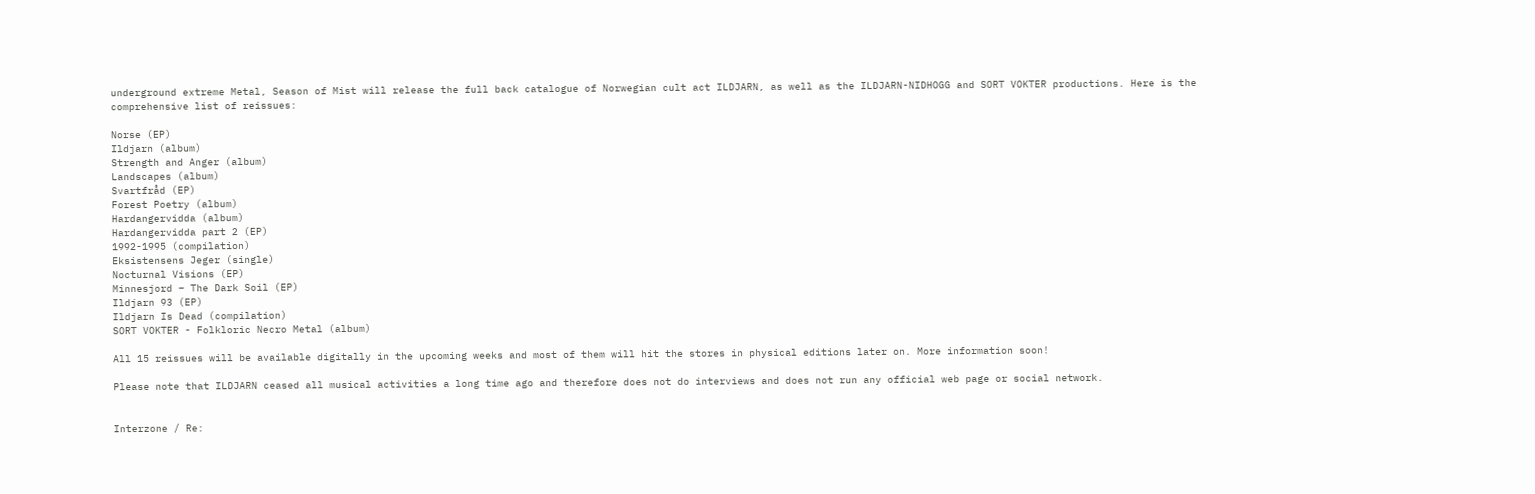underground extreme Metal, Season of Mist will release the full back catalogue of Norwegian cult act ILDJARN, as well as the ILDJARN-NIDHOGG and SORT VOKTER productions. Here is the comprehensive list of reissues:

Norse (EP)
Ildjarn (album)
Strength and Anger (album)
Landscapes (album)
Svartfråd (EP)
Forest Poetry (album)
Hardangervidda (album)
Hardangervidda part 2 (EP)
1992-1995 (compilation)
Eksistensens Jeger (single)
Nocturnal Visions (EP)
Minnesjord – The Dark Soil (EP)
Ildjarn 93 (EP)
Ildjarn Is Dead (compilation)
SORT VOKTER - Folkloric Necro Metal (album)

All 15 reissues will be available digitally in the upcoming weeks and most of them will hit the stores in physical editions later on. More information soon!

Please note that ILDJARN ceased all musical activities a long time ago and therefore does not do interviews and does not run any official web page or social network.


Interzone / Re: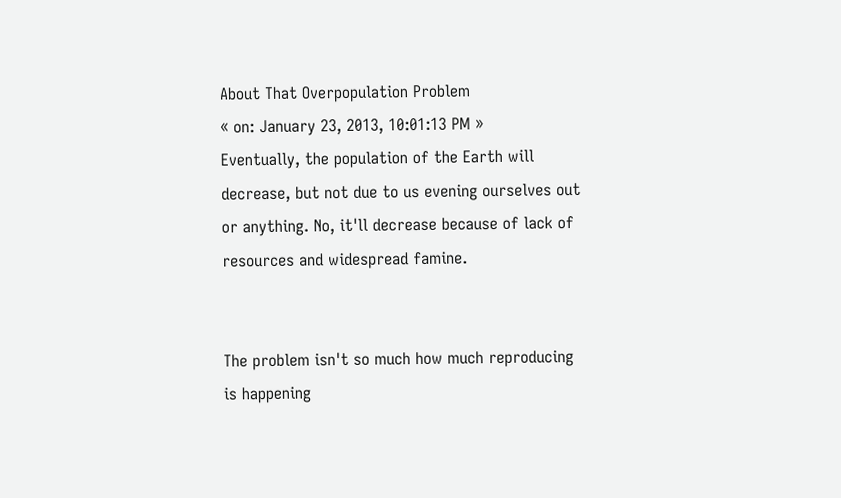About That Overpopulation Problem
« on: January 23, 2013, 10:01:13 PM »
Eventually, the population of the Earth will decrease, but not due to us evening ourselves out or anything. No, it'll decrease because of lack of resources and widespread famine.


The problem isn't so much how much reproducing is happening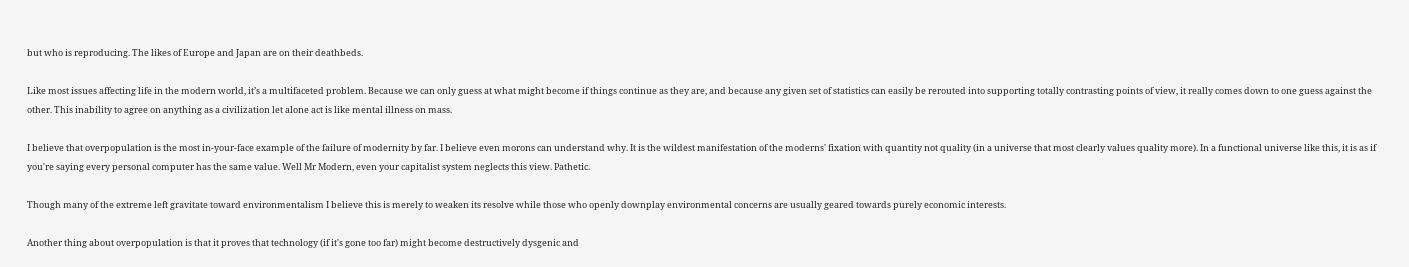but who is reproducing. The likes of Europe and Japan are on their deathbeds.

Like most issues affecting life in the modern world, it’s a multifaceted problem. Because we can only guess at what might become if things continue as they are, and because any given set of statistics can easily be rerouted into supporting totally contrasting points of view, it really comes down to one guess against the other. This inability to agree on anything as a civilization let alone act is like mental illness on mass.

I believe that overpopulation is the most in-your-face example of the failure of modernity by far. I believe even morons can understand why. It is the wildest manifestation of the moderns' fixation with quantity not quality (in a universe that most clearly values quality more). In a functional universe like this, it is as if you're saying every personal computer has the same value. Well Mr Modern, even your capitalist system neglects this view. Pathetic.

Though many of the extreme left gravitate toward environmentalism I believe this is merely to weaken its resolve while those who openly downplay environmental concerns are usually geared towards purely economic interests.

Another thing about overpopulation is that it proves that technology (if it's gone too far) might become destructively dysgenic and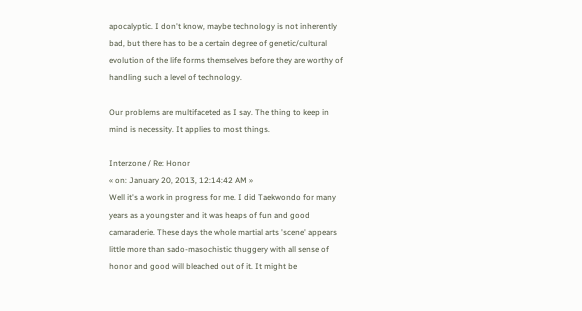apocalyptic. I don't know, maybe technology is not inherently bad, but there has to be a certain degree of genetic/cultural evolution of the life forms themselves before they are worthy of handling such a level of technology.

Our problems are multifaceted as I say. The thing to keep in mind is necessity. It applies to most things.

Interzone / Re: Honor
« on: January 20, 2013, 12:14:42 AM »
Well it's a work in progress for me. I did Taekwondo for many years as a youngster and it was heaps of fun and good camaraderie. These days the whole martial arts 'scene' appears little more than sado-masochistic thuggery with all sense of honor and good will bleached out of it. It might be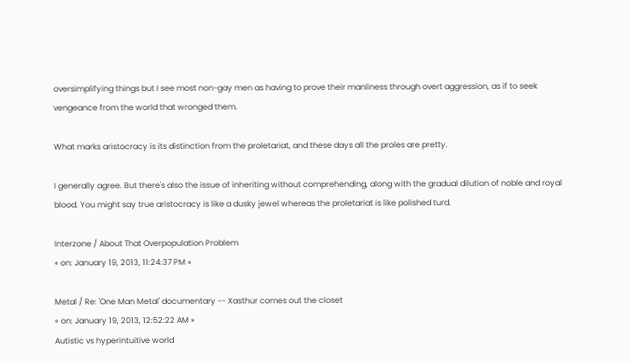oversimplifying things but I see most non-gay men as having to prove their manliness through overt aggression, as if to seek vengeance from the world that wronged them.

What marks aristocracy is its distinction from the proletariat, and these days all the proles are pretty.

I generally agree. But there's also the issue of inheriting without comprehending, along with the gradual dilution of noble and royal blood. You might say true aristocracy is like a dusky jewel whereas the proletariat is like polished turd.

Interzone / About That Overpopulation Problem
« on: January 19, 2013, 11:24:37 PM »

Metal / Re: 'One Man Metal' documentary -- Xasthur comes out the closet
« on: January 19, 2013, 12:52:22 AM »
Autistic vs hyperintuitive world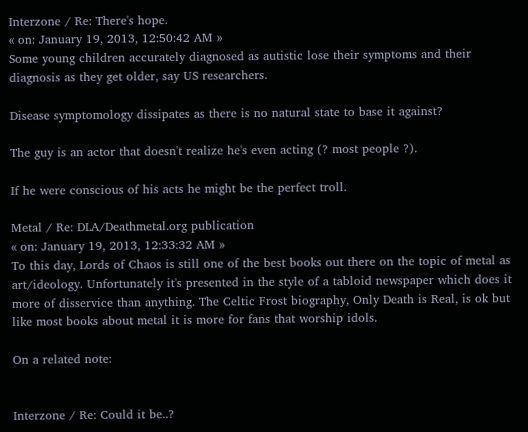Interzone / Re: There's hope.
« on: January 19, 2013, 12:50:42 AM »
Some young children accurately diagnosed as autistic lose their symptoms and their diagnosis as they get older, say US researchers.

Disease symptomology dissipates as there is no natural state to base it against?

The guy is an actor that doesn't realize he's even acting (? most people ?).

If he were conscious of his acts he might be the perfect troll.

Metal / Re: DLA/Deathmetal.org publication
« on: January 19, 2013, 12:33:32 AM »
To this day, Lords of Chaos is still one of the best books out there on the topic of metal as art/ideology. Unfortunately it's presented in the style of a tabloid newspaper which does it more of disservice than anything. The Celtic Frost biography, Only Death is Real, is ok but like most books about metal it is more for fans that worship idols.

On a related note:


Interzone / Re: Could it be..?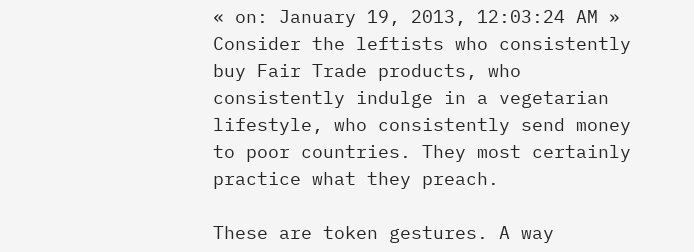« on: January 19, 2013, 12:03:24 AM »
Consider the leftists who consistently buy Fair Trade products, who consistently indulge in a vegetarian lifestyle, who consistently send money to poor countries. They most certainly practice what they preach.

These are token gestures. A way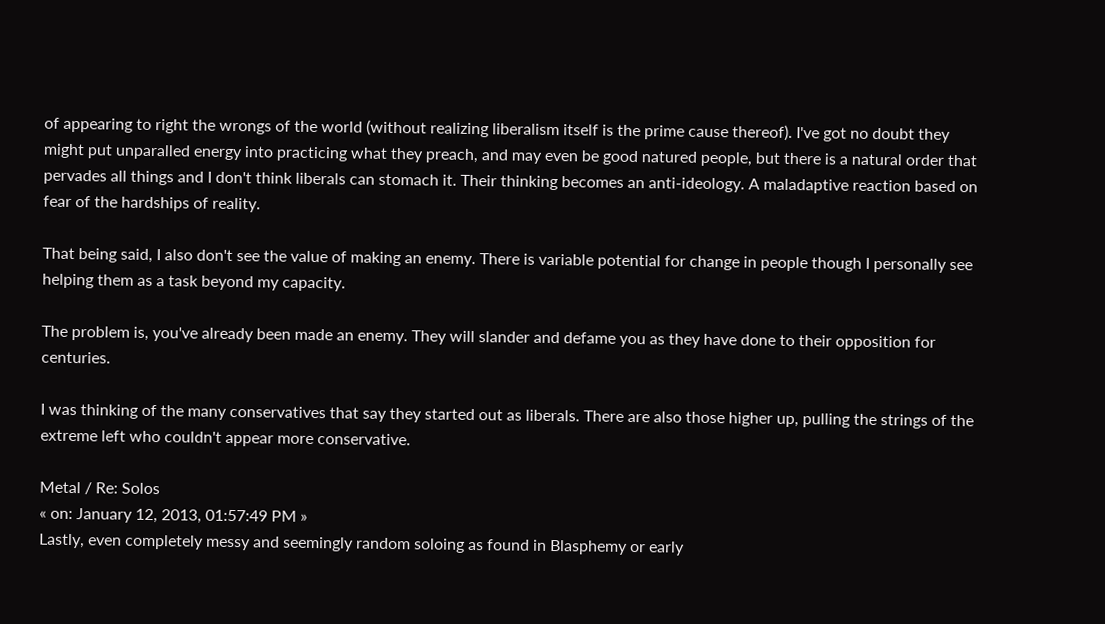of appearing to right the wrongs of the world (without realizing liberalism itself is the prime cause thereof). I've got no doubt they might put unparalled energy into practicing what they preach, and may even be good natured people, but there is a natural order that pervades all things and I don't think liberals can stomach it. Their thinking becomes an anti-ideology. A maladaptive reaction based on fear of the hardships of reality.

That being said, I also don't see the value of making an enemy. There is variable potential for change in people though I personally see helping them as a task beyond my capacity.

The problem is, you've already been made an enemy. They will slander and defame you as they have done to their opposition for centuries.

I was thinking of the many conservatives that say they started out as liberals. There are also those higher up, pulling the strings of the extreme left who couldn't appear more conservative.

Metal / Re: Solos
« on: January 12, 2013, 01:57:49 PM »
Lastly, even completely messy and seemingly random soloing as found in Blasphemy or early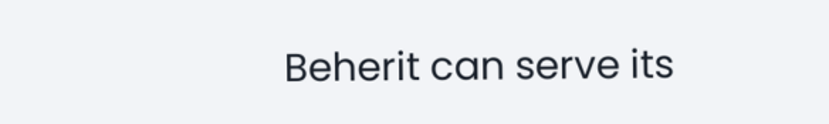Beherit can serve its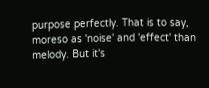purpose perfectly. That is to say, moreso as 'noise' and 'effect' than melody. But it's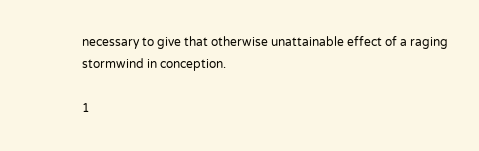necessary to give that otherwise unattainable effect of a raging stormwind in conception.

1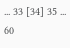... 33 [34] 35 ... 60